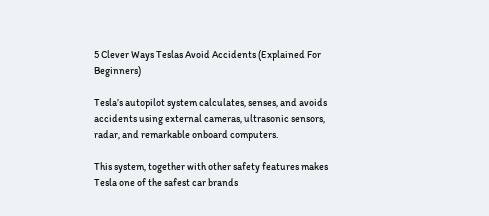5 Clever Ways Teslas Avoid Accidents (Explained For Beginners)

Tesla’s autopilot system calculates, senses, and avoids accidents using external cameras, ultrasonic sensors, radar, and remarkable onboard computers.

This system, together with other safety features makes Tesla one of the safest car brands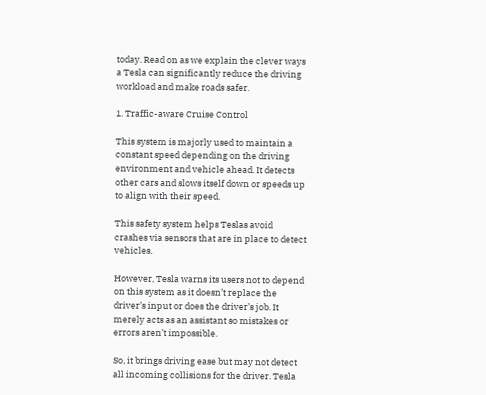today. Read on as we explain the clever ways a Tesla can significantly reduce the driving workload and make roads safer.

1. Traffic-aware Cruise Control

This system is majorly used to maintain a constant speed depending on the driving environment and vehicle ahead. It detects other cars and slows itself down or speeds up to align with their speed.

This safety system helps Teslas avoid crashes via sensors that are in place to detect vehicles.

However, Tesla warns its users not to depend on this system as it doesn’t replace the driver’s input or does the driver’s job. It merely acts as an assistant so mistakes or errors aren’t impossible.

So, it brings driving ease but may not detect all incoming collisions for the driver. Tesla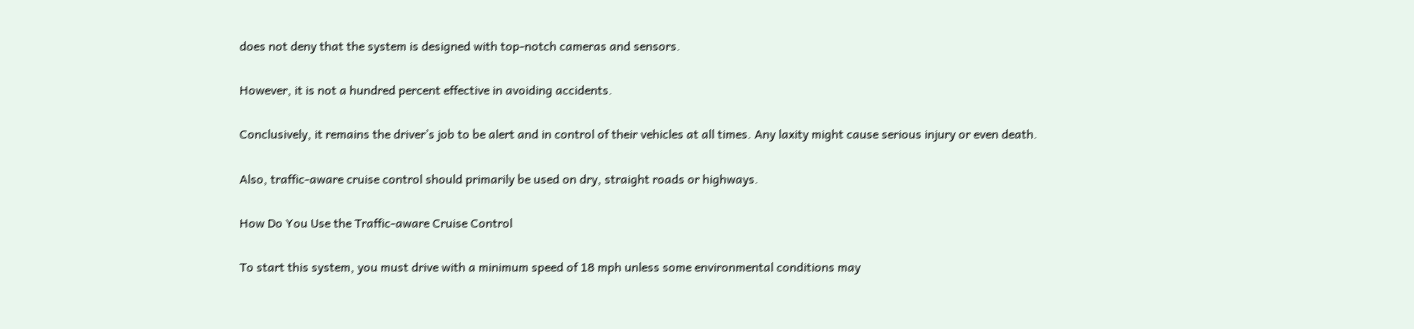does not deny that the system is designed with top-notch cameras and sensors.

However, it is not a hundred percent effective in avoiding accidents.

Conclusively, it remains the driver’s job to be alert and in control of their vehicles at all times. Any laxity might cause serious injury or even death.

Also, traffic-aware cruise control should primarily be used on dry, straight roads or highways.

How Do You Use the Traffic-aware Cruise Control

To start this system, you must drive with a minimum speed of 18 mph unless some environmental conditions may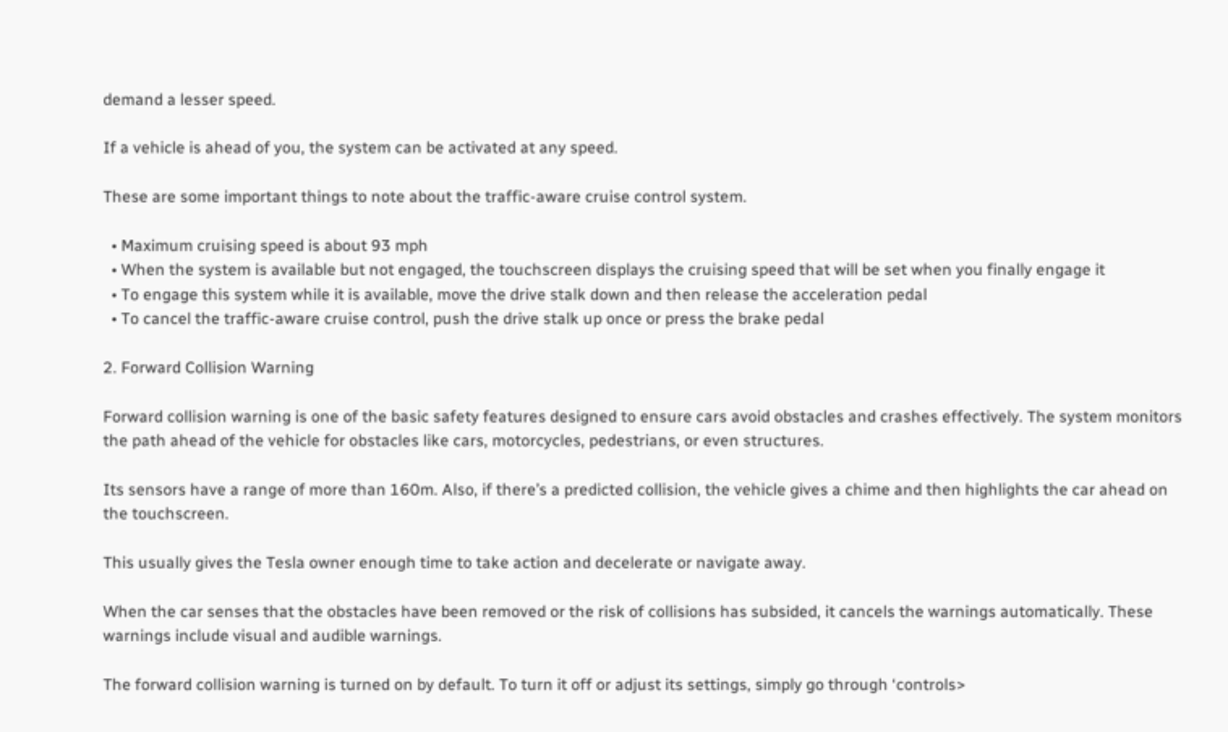demand a lesser speed.

If a vehicle is ahead of you, the system can be activated at any speed.

These are some important things to note about the traffic-aware cruise control system.

  • Maximum cruising speed is about 93 mph
  • When the system is available but not engaged, the touchscreen displays the cruising speed that will be set when you finally engage it
  • To engage this system while it is available, move the drive stalk down and then release the acceleration pedal
  • To cancel the traffic-aware cruise control, push the drive stalk up once or press the brake pedal

2. Forward Collision Warning

Forward collision warning is one of the basic safety features designed to ensure cars avoid obstacles and crashes effectively. The system monitors the path ahead of the vehicle for obstacles like cars, motorcycles, pedestrians, or even structures.

Its sensors have a range of more than 160m. Also, if there’s a predicted collision, the vehicle gives a chime and then highlights the car ahead on the touchscreen.

This usually gives the Tesla owner enough time to take action and decelerate or navigate away.

When the car senses that the obstacles have been removed or the risk of collisions has subsided, it cancels the warnings automatically. These warnings include visual and audible warnings.

The forward collision warning is turned on by default. To turn it off or adjust its settings, simply go through ‘controls>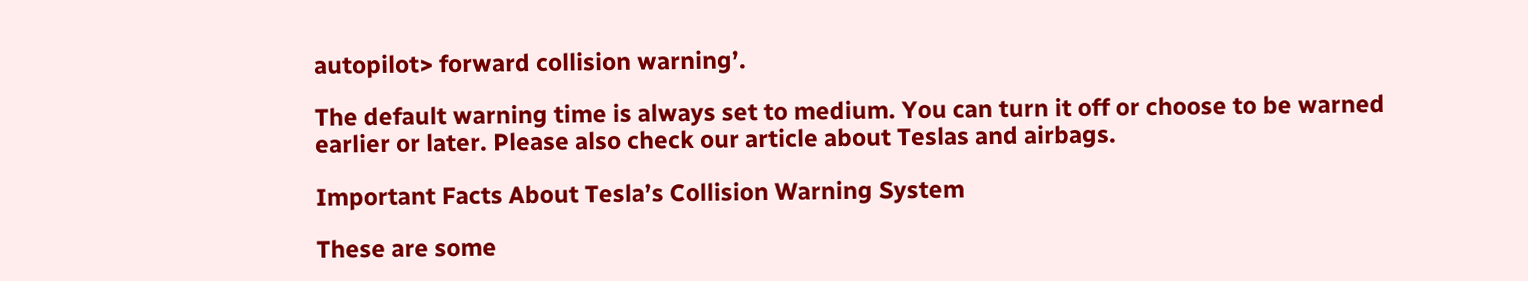autopilot> forward collision warning’.

The default warning time is always set to medium. You can turn it off or choose to be warned earlier or later. Please also check our article about Teslas and airbags.

Important Facts About Tesla’s Collision Warning System

These are some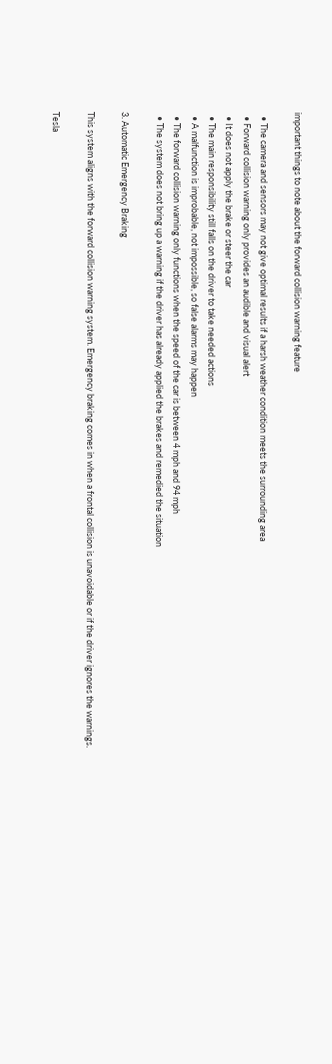important things to note about the forward collision warning feature

  • The camera and sensors may not give optimal results if a harsh weather condition meets the surrounding area
  • Forward collision warning only provides an audible and visual alert
  • It does not apply the brake or steer the car
  • The main responsibility still falls on the driver to take needed actions
  • A malfunction is improbable, not impossible, so false alarms may happen
  • The forward collision warning only functions when the speed of the car is between 4 mph and 94 mph
  • The system does not bring up a warning if the driver has already applied the brakes and remedied the situation

3. Automatic Emergency Braking

This system aligns with the forward collision warning system. Emergency braking comes in when a frontal collision is unavoidable or if the driver ignores the warnings.

Tesla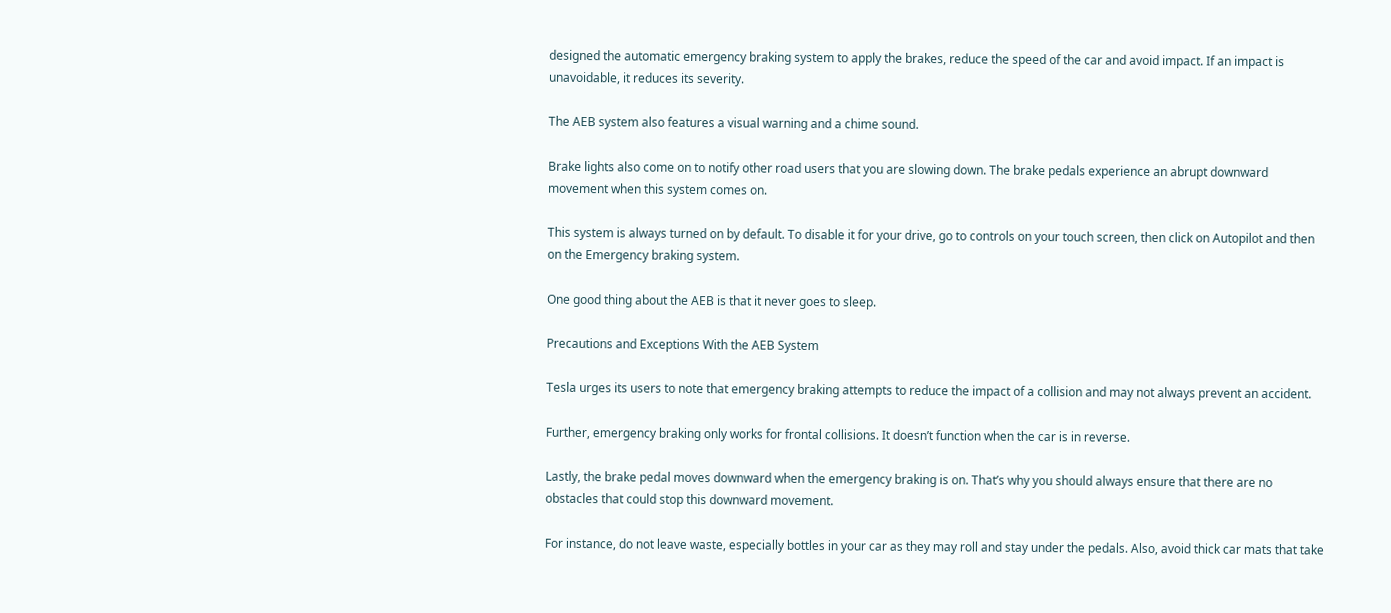designed the automatic emergency braking system to apply the brakes, reduce the speed of the car and avoid impact. If an impact is unavoidable, it reduces its severity.

The AEB system also features a visual warning and a chime sound.

Brake lights also come on to notify other road users that you are slowing down. The brake pedals experience an abrupt downward movement when this system comes on.

This system is always turned on by default. To disable it for your drive, go to controls on your touch screen, then click on Autopilot and then on the Emergency braking system.

One good thing about the AEB is that it never goes to sleep.

Precautions and Exceptions With the AEB System

Tesla urges its users to note that emergency braking attempts to reduce the impact of a collision and may not always prevent an accident.

Further, emergency braking only works for frontal collisions. It doesn’t function when the car is in reverse.

Lastly, the brake pedal moves downward when the emergency braking is on. That’s why you should always ensure that there are no obstacles that could stop this downward movement.

For instance, do not leave waste, especially bottles in your car as they may roll and stay under the pedals. Also, avoid thick car mats that take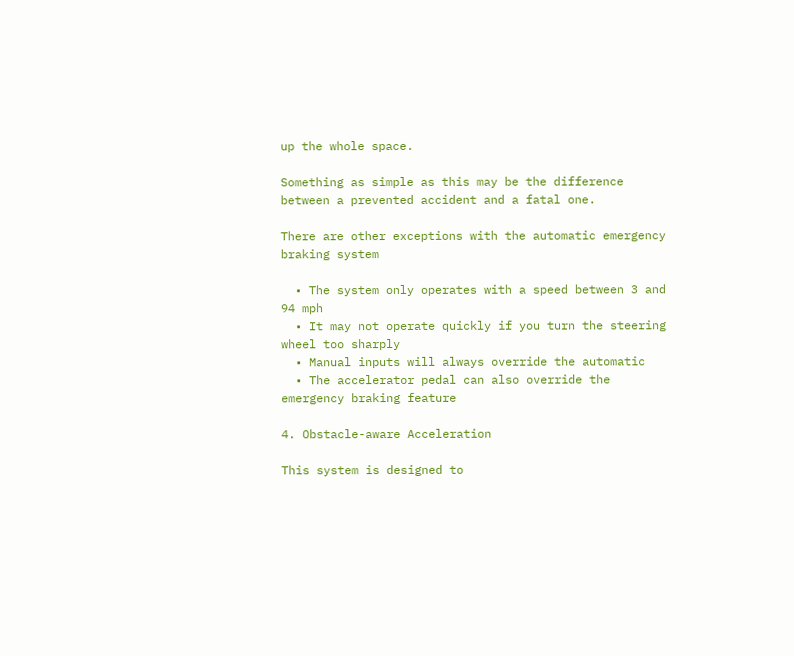up the whole space.

Something as simple as this may be the difference between a prevented accident and a fatal one.

There are other exceptions with the automatic emergency braking system

  • The system only operates with a speed between 3 and 94 mph
  • It may not operate quickly if you turn the steering wheel too sharply
  • Manual inputs will always override the automatic
  • The accelerator pedal can also override the emergency braking feature

4. Obstacle-aware Acceleration

This system is designed to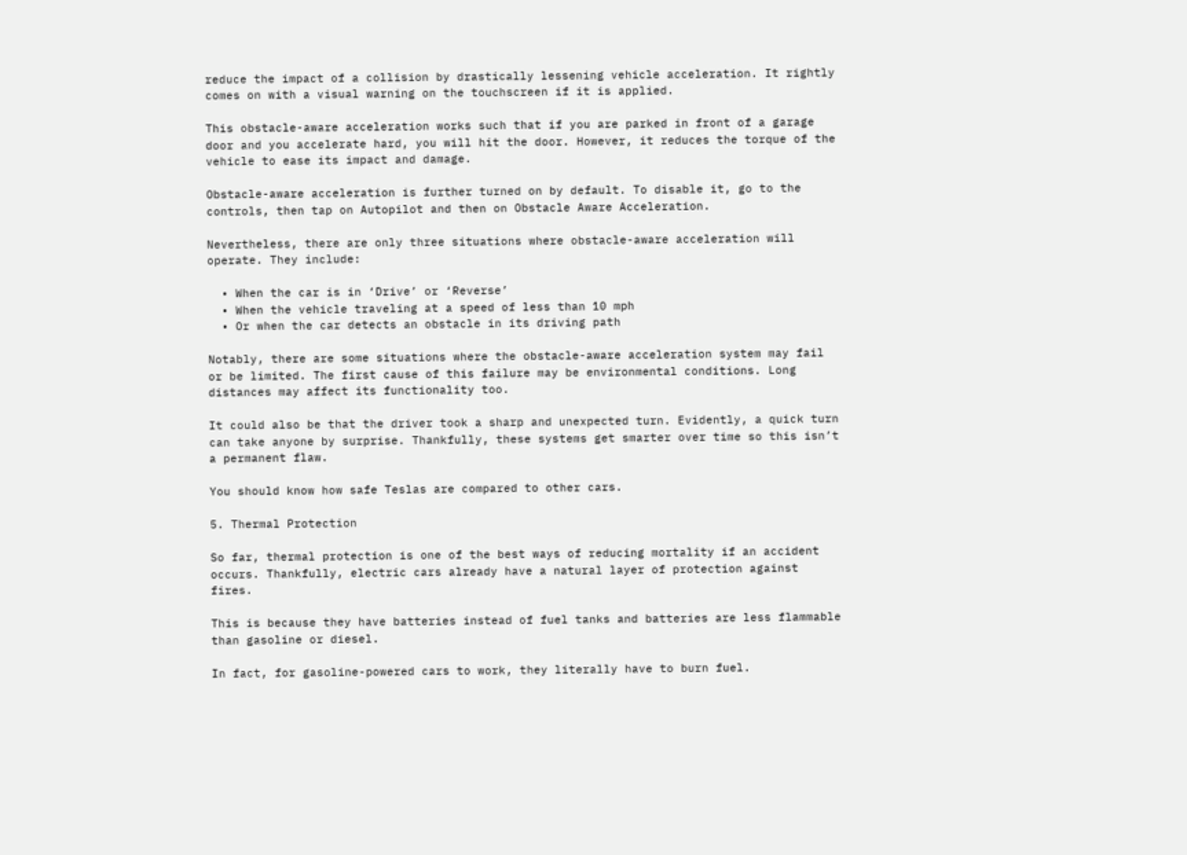reduce the impact of a collision by drastically lessening vehicle acceleration. It rightly comes on with a visual warning on the touchscreen if it is applied.

This obstacle-aware acceleration works such that if you are parked in front of a garage door and you accelerate hard, you will hit the door. However, it reduces the torque of the vehicle to ease its impact and damage.

Obstacle-aware acceleration is further turned on by default. To disable it, go to the controls, then tap on Autopilot and then on Obstacle Aware Acceleration.

Nevertheless, there are only three situations where obstacle-aware acceleration will operate. They include:

  • When the car is in ‘Drive’ or ‘Reverse’
  • When the vehicle traveling at a speed of less than 10 mph
  • Or when the car detects an obstacle in its driving path

Notably, there are some situations where the obstacle-aware acceleration system may fail or be limited. The first cause of this failure may be environmental conditions. Long distances may affect its functionality too.

It could also be that the driver took a sharp and unexpected turn. Evidently, a quick turn can take anyone by surprise. Thankfully, these systems get smarter over time so this isn’t a permanent flaw.

You should know how safe Teslas are compared to other cars.

5. Thermal Protection

So far, thermal protection is one of the best ways of reducing mortality if an accident occurs. Thankfully, electric cars already have a natural layer of protection against fires.

This is because they have batteries instead of fuel tanks and batteries are less flammable than gasoline or diesel.

In fact, for gasoline-powered cars to work, they literally have to burn fuel.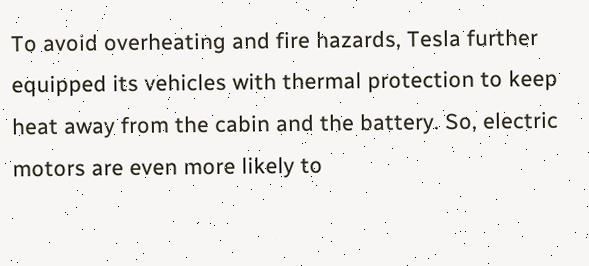To avoid overheating and fire hazards, Tesla further equipped its vehicles with thermal protection to keep heat away from the cabin and the battery. So, electric motors are even more likely to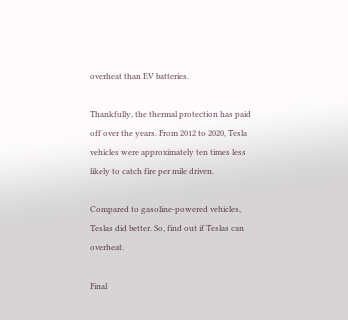overheat than EV batteries.

Thankfully, the thermal protection has paid off over the years. From 2012 to 2020, Tesla vehicles were approximately ten times less likely to catch fire per mile driven.

Compared to gasoline-powered vehicles, Teslas did better. So, find out if Teslas can overheat.

Final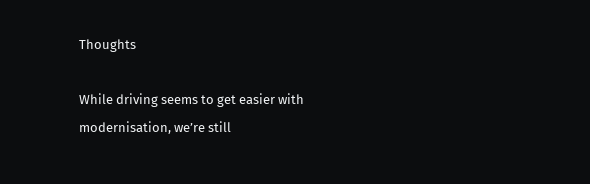Thoughts

While driving seems to get easier with modernisation, we’re still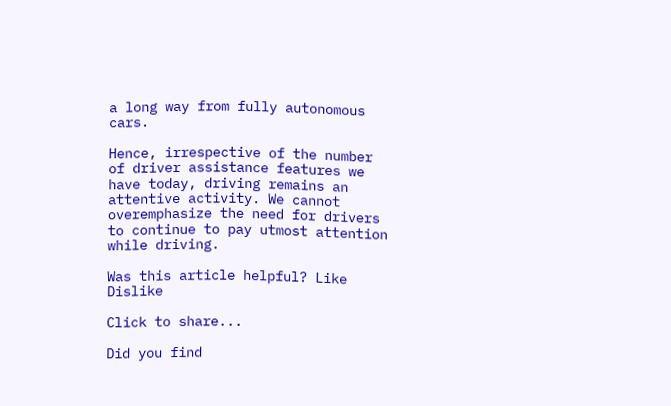a long way from fully autonomous cars.

Hence, irrespective of the number of driver assistance features we have today, driving remains an attentive activity. We cannot overemphasize the need for drivers to continue to pay utmost attention while driving.

Was this article helpful? Like Dislike

Click to share...

Did you find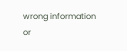wrong information or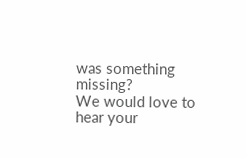was something missing?
We would love to hear your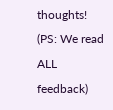thoughts! (PS: We read ALL feedback)